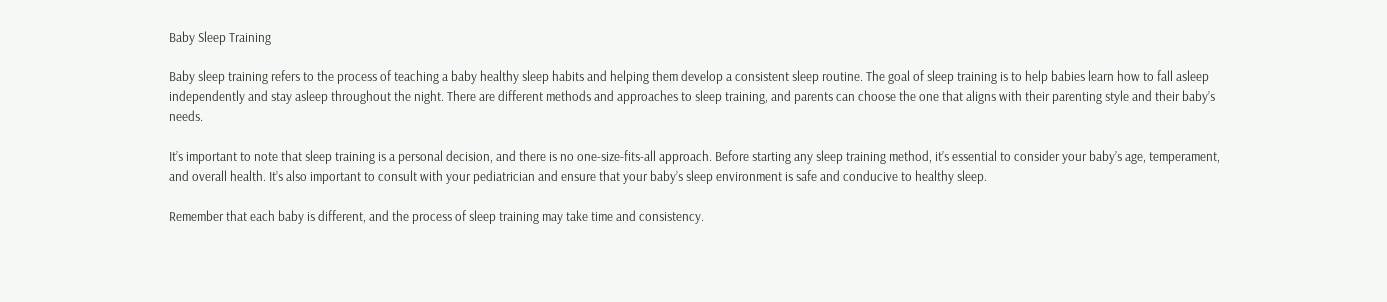Baby Sleep Training

Baby sleep training refers to the process of teaching a baby healthy sleep habits and helping them develop a consistent sleep routine. The goal of sleep training is to help babies learn how to fall asleep independently and stay asleep throughout the night. There are different methods and approaches to sleep training, and parents can choose the one that aligns with their parenting style and their baby’s needs.

It’s important to note that sleep training is a personal decision, and there is no one-size-fits-all approach. Before starting any sleep training method, it’s essential to consider your baby’s age, temperament, and overall health. It’s also important to consult with your pediatrician and ensure that your baby’s sleep environment is safe and conducive to healthy sleep.

Remember that each baby is different, and the process of sleep training may take time and consistency.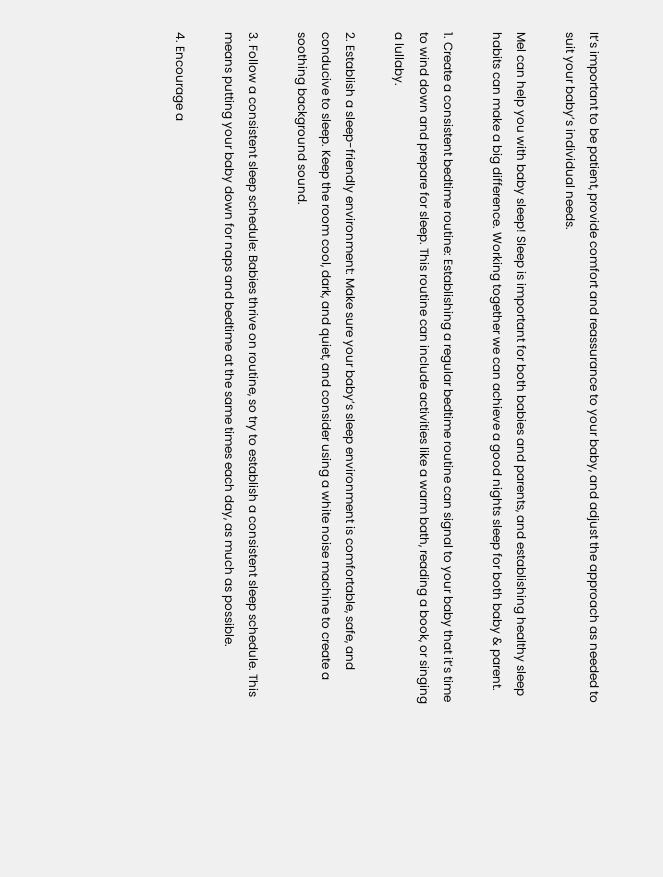It’s important to be patient, provide comfort and reassurance to your baby, and adjust the approach as needed to suit your baby’s individual needs.

Mel can help you with baby sleep! Sleep is important for both babies and parents, and establishing healthy sleep habits can make a big difference. Working together we can achieve a good nights sleep for both baby & parent.

1. Create a consistent bedtime routine: Establishing a regular bedtime routine can signal to your baby that it’s time to wind down and prepare for sleep. This routine can include activities like a warm bath, reading a book, or singing a lullaby.

2. Establish a sleep-friendly environment: Make sure your baby’s sleep environment is comfortable, safe, and conducive to sleep. Keep the room cool, dark, and quiet, and consider using a white noise machine to create a soothing background sound.

3. Follow a consistent sleep schedule: Babies thrive on routine, so try to establish a consistent sleep schedule. This means putting your baby down for naps and bedtime at the same times each day, as much as possible.

4. Encourage a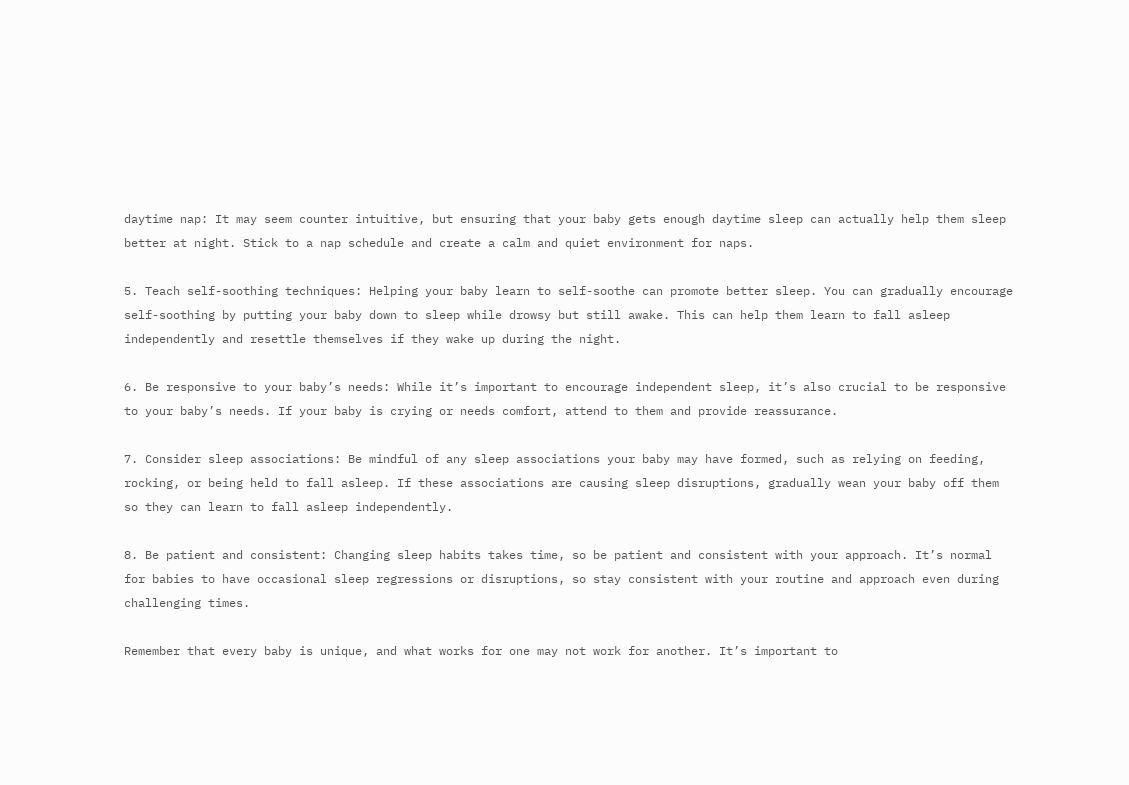daytime nap: It may seem counter intuitive, but ensuring that your baby gets enough daytime sleep can actually help them sleep better at night. Stick to a nap schedule and create a calm and quiet environment for naps.

5. Teach self-soothing techniques: Helping your baby learn to self-soothe can promote better sleep. You can gradually encourage self-soothing by putting your baby down to sleep while drowsy but still awake. This can help them learn to fall asleep independently and resettle themselves if they wake up during the night.

6. Be responsive to your baby’s needs: While it’s important to encourage independent sleep, it’s also crucial to be responsive to your baby’s needs. If your baby is crying or needs comfort, attend to them and provide reassurance.

7. Consider sleep associations: Be mindful of any sleep associations your baby may have formed, such as relying on feeding, rocking, or being held to fall asleep. If these associations are causing sleep disruptions, gradually wean your baby off them so they can learn to fall asleep independently.

8. Be patient and consistent: Changing sleep habits takes time, so be patient and consistent with your approach. It’s normal for babies to have occasional sleep regressions or disruptions, so stay consistent with your routine and approach even during challenging times.

Remember that every baby is unique, and what works for one may not work for another. It’s important to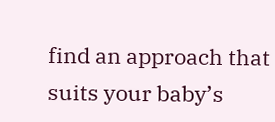find an approach that suits your baby’s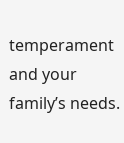temperament and your family’s needs.